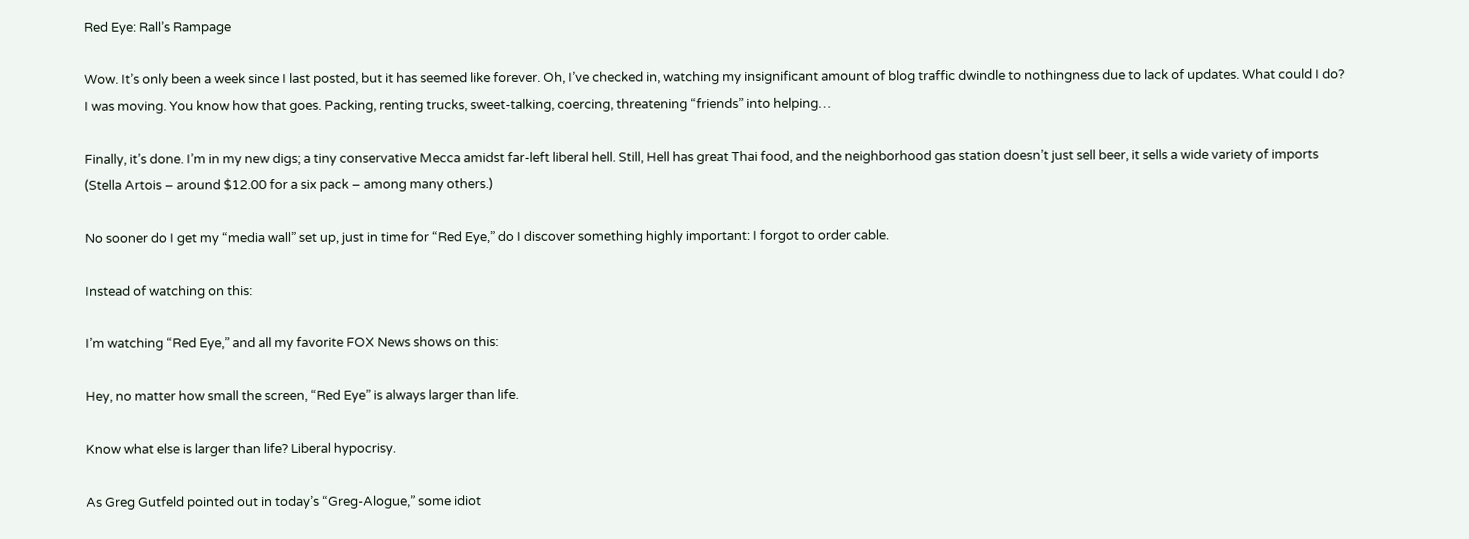Red Eye: Rall’s Rampage

Wow. It’s only been a week since I last posted, but it has seemed like forever. Oh, I’ve checked in, watching my insignificant amount of blog traffic dwindle to nothingness due to lack of updates. What could I do? I was moving. You know how that goes. Packing, renting trucks, sweet-talking, coercing, threatening “friends” into helping…

Finally, it’s done. I’m in my new digs; a tiny conservative Mecca amidst far-left liberal hell. Still, Hell has great Thai food, and the neighborhood gas station doesn’t just sell beer, it sells a wide variety of imports (Stella Artois – around $12.00 for a six pack – among many others.)

No sooner do I get my “media wall” set up, just in time for “Red Eye,” do I discover something highly important: I forgot to order cable.

Instead of watching on this:

I’m watching “Red Eye,” and all my favorite FOX News shows on this:

Hey, no matter how small the screen, “Red Eye” is always larger than life.

Know what else is larger than life? Liberal hypocrisy.

As Greg Gutfeld pointed out in today’s “Greg-Alogue,” some idiot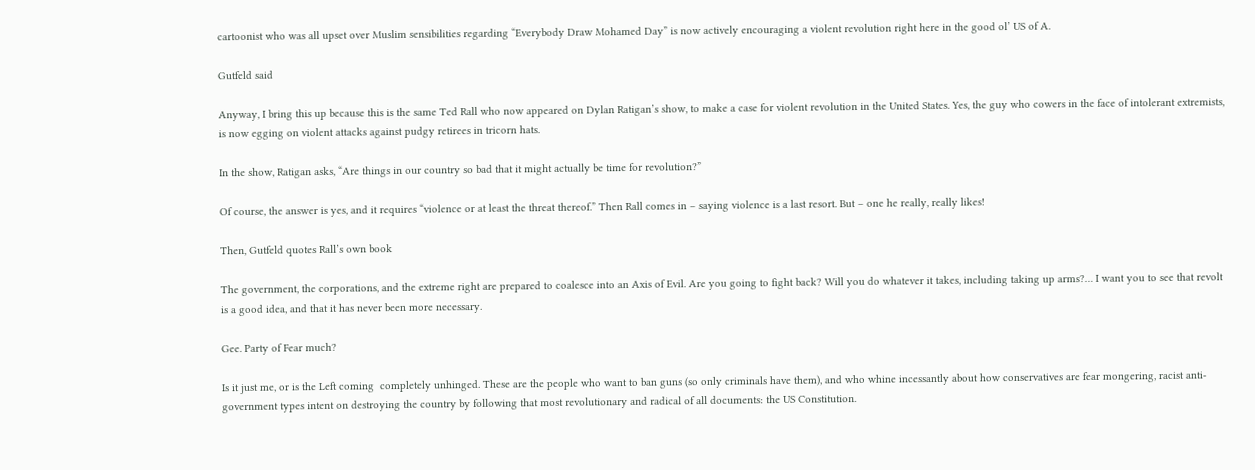cartoonist who was all upset over Muslim sensibilities regarding “Everybody Draw Mohamed Day” is now actively encouraging a violent revolution right here in the good ol’ US of A.

Gutfeld said

Anyway, I bring this up because this is the same Ted Rall who now appeared on Dylan Ratigan’s show, to make a case for violent revolution in the United States. Yes, the guy who cowers in the face of intolerant extremists, is now egging on violent attacks against pudgy retirees in tricorn hats.

In the show, Ratigan asks, “Are things in our country so bad that it might actually be time for revolution?”

Of course, the answer is yes, and it requires “violence or at least the threat thereof.” Then Rall comes in – saying violence is a last resort. But – one he really, really likes!

Then, Gutfeld quotes Rall’s own book

The government, the corporations, and the extreme right are prepared to coalesce into an Axis of Evil. Are you going to fight back? Will you do whatever it takes, including taking up arms?… I want you to see that revolt is a good idea, and that it has never been more necessary.

Gee. Party of Fear much?

Is it just me, or is the Left coming  completely unhinged. These are the people who want to ban guns (so only criminals have them), and who whine incessantly about how conservatives are fear mongering, racist anti-government types intent on destroying the country by following that most revolutionary and radical of all documents: the US Constitution.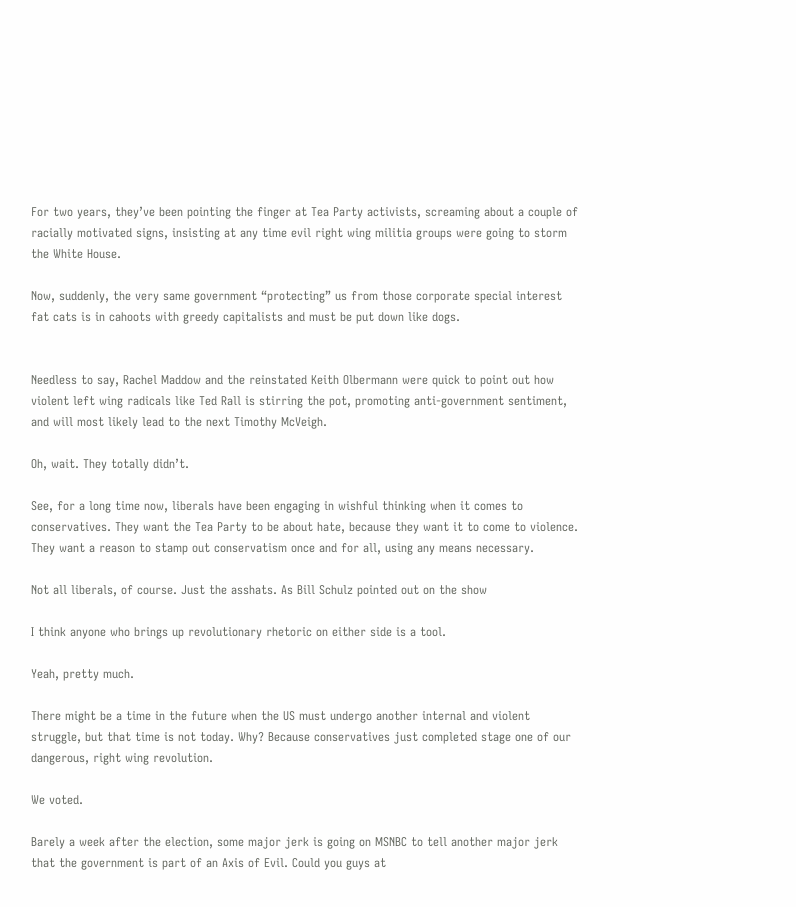For two years, they’ve been pointing the finger at Tea Party activists, screaming about a couple of racially motivated signs, insisting at any time evil right wing militia groups were going to storm the White House.

Now, suddenly, the very same government “protecting” us from those corporate special interest fat cats is in cahoots with greedy capitalists and must be put down like dogs.


Needless to say, Rachel Maddow and the reinstated Keith Olbermann were quick to point out how violent left wing radicals like Ted Rall is stirring the pot, promoting anti-government sentiment, and will most likely lead to the next Timothy McVeigh.

Oh, wait. They totally didn’t.

See, for a long time now, liberals have been engaging in wishful thinking when it comes to conservatives. They want the Tea Party to be about hate, because they want it to come to violence. They want a reason to stamp out conservatism once and for all, using any means necessary.

Not all liberals, of course. Just the asshats. As Bill Schulz pointed out on the show

I think anyone who brings up revolutionary rhetoric on either side is a tool.

Yeah, pretty much.

There might be a time in the future when the US must undergo another internal and violent struggle, but that time is not today. Why? Because conservatives just completed stage one of our dangerous, right wing revolution.

We voted.

Barely a week after the election, some major jerk is going on MSNBC to tell another major jerk that the government is part of an Axis of Evil. Could you guys at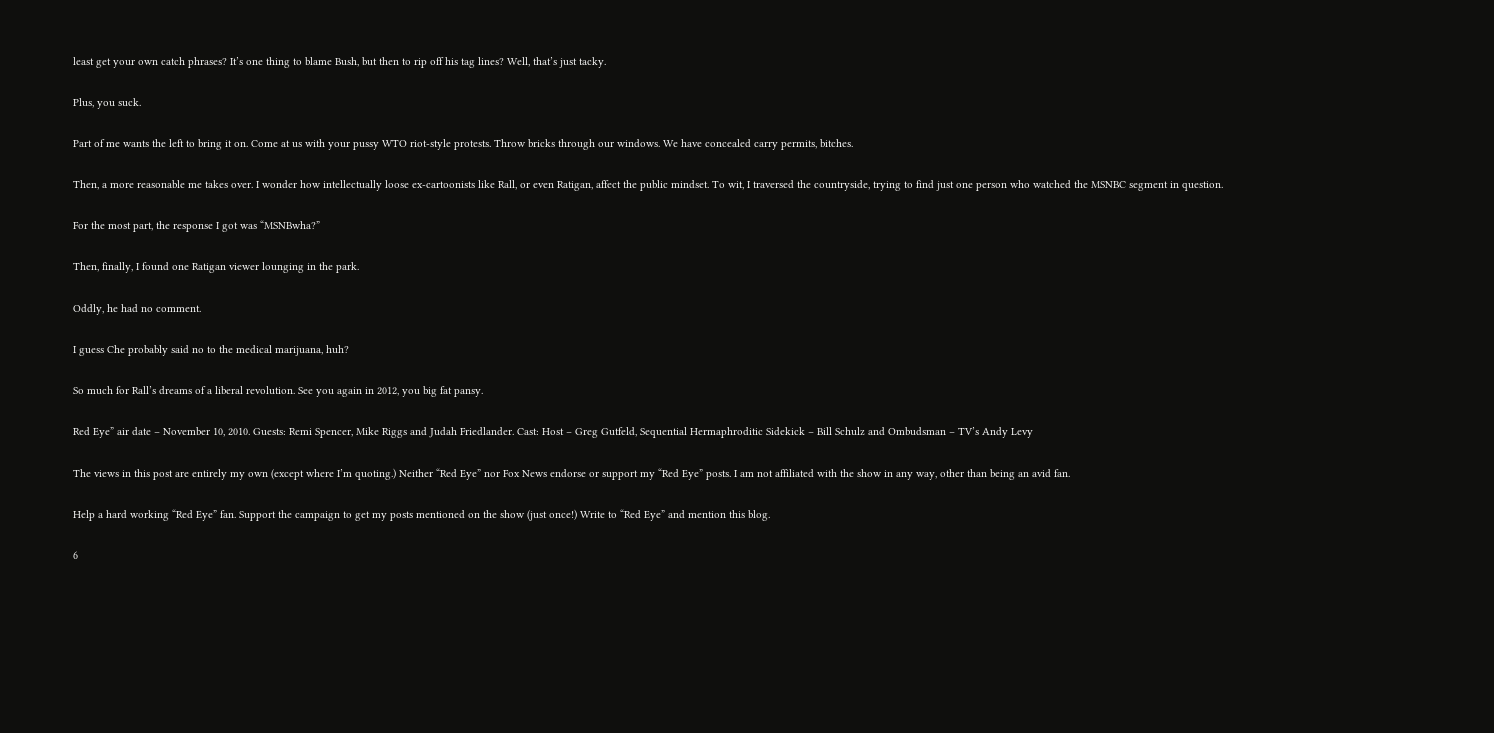least get your own catch phrases? It’s one thing to blame Bush, but then to rip off his tag lines? Well, that’s just tacky.

Plus, you suck.

Part of me wants the left to bring it on. Come at us with your pussy WTO riot-style protests. Throw bricks through our windows. We have concealed carry permits, bitches.

Then, a more reasonable me takes over. I wonder how intellectually loose ex-cartoonists like Rall, or even Ratigan, affect the public mindset. To wit, I traversed the countryside, trying to find just one person who watched the MSNBC segment in question.

For the most part, the response I got was “MSNBwha?”

Then, finally, I found one Ratigan viewer lounging in the park.

Oddly, he had no comment.

I guess Che probably said no to the medical marijuana, huh?

So much for Rall’s dreams of a liberal revolution. See you again in 2012, you big fat pansy.

Red Eye” air date – November 10, 2010. Guests: Remi Spencer, Mike Riggs and Judah Friedlander. Cast: Host – Greg Gutfeld, Sequential Hermaphroditic Sidekick – Bill Schulz and Ombudsman – TV’s Andy Levy

The views in this post are entirely my own (except where I’m quoting.) Neither “Red Eye” nor Fox News endorse or support my “Red Eye” posts. I am not affiliated with the show in any way, other than being an avid fan.

Help a hard working “Red Eye” fan. Support the campaign to get my posts mentioned on the show (just once!) Write to “Red Eye” and mention this blog.

6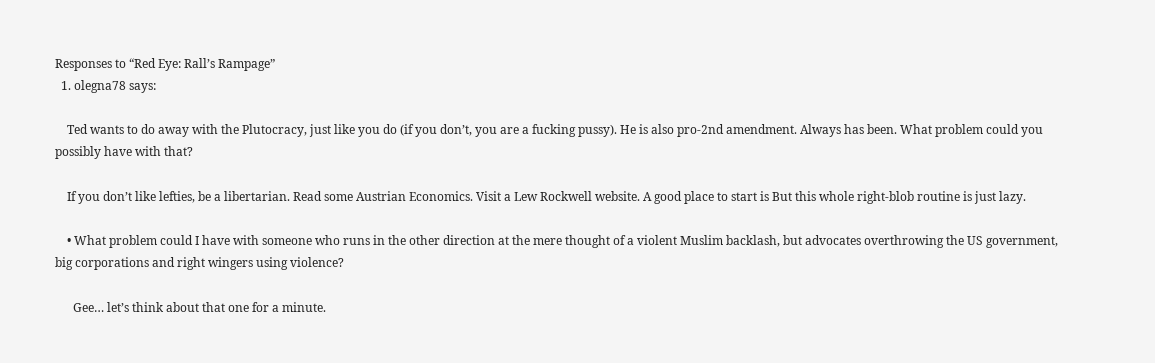Responses to “Red Eye: Rall’s Rampage”
  1. olegna78 says:

    Ted wants to do away with the Plutocracy, just like you do (if you don’t, you are a fucking pussy). He is also pro-2nd amendment. Always has been. What problem could you possibly have with that?

    If you don’t like lefties, be a libertarian. Read some Austrian Economics. Visit a Lew Rockwell website. A good place to start is But this whole right-blob routine is just lazy.

    • What problem could I have with someone who runs in the other direction at the mere thought of a violent Muslim backlash, but advocates overthrowing the US government, big corporations and right wingers using violence?

      Gee… let’s think about that one for a minute.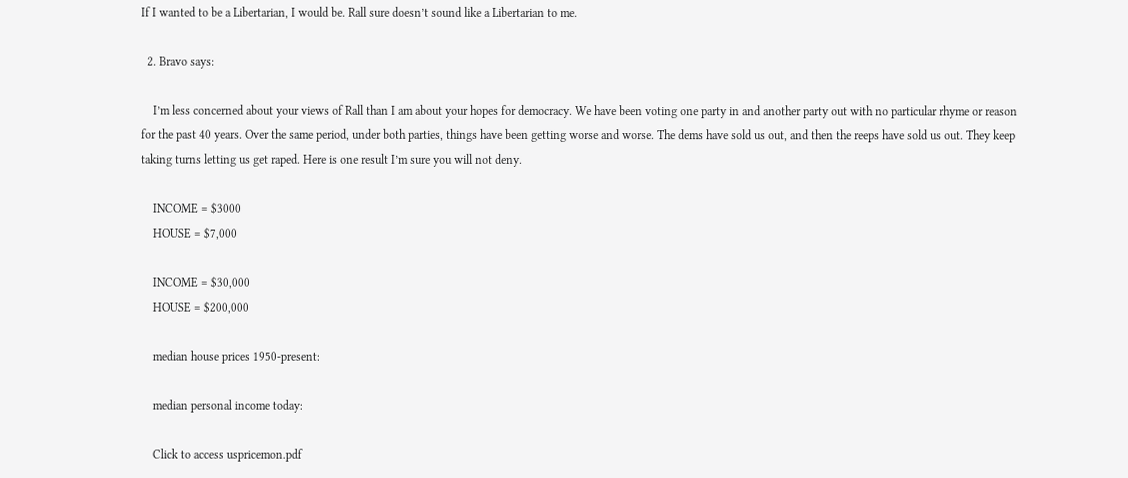If I wanted to be a Libertarian, I would be. Rall sure doesn’t sound like a Libertarian to me.

  2. Bravo says:

    I’m less concerned about your views of Rall than I am about your hopes for democracy. We have been voting one party in and another party out with no particular rhyme or reason for the past 40 years. Over the same period, under both parties, things have been getting worse and worse. The dems have sold us out, and then the reeps have sold us out. They keep taking turns letting us get raped. Here is one result I’m sure you will not deny.

    INCOME = $3000
    HOUSE = $7,000

    INCOME = $30,000
    HOUSE = $200,000

    median house prices 1950-present:

    median personal income today:

    Click to access uspricemon.pdf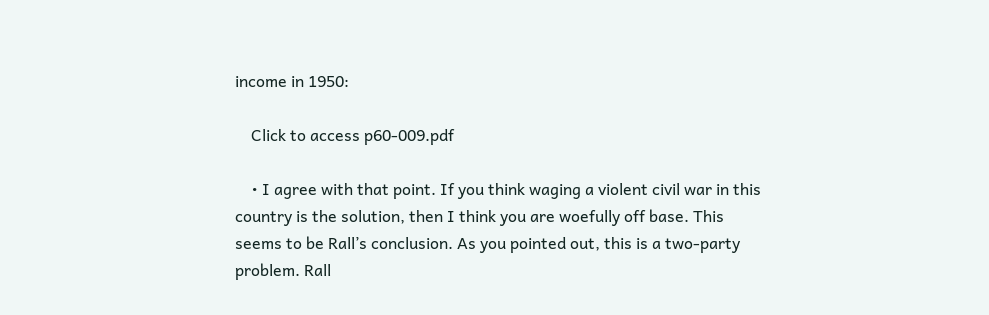income in 1950:

    Click to access p60-009.pdf

    • I agree with that point. If you think waging a violent civil war in this country is the solution, then I think you are woefully off base. This seems to be Rall’s conclusion. As you pointed out, this is a two-party problem. Rall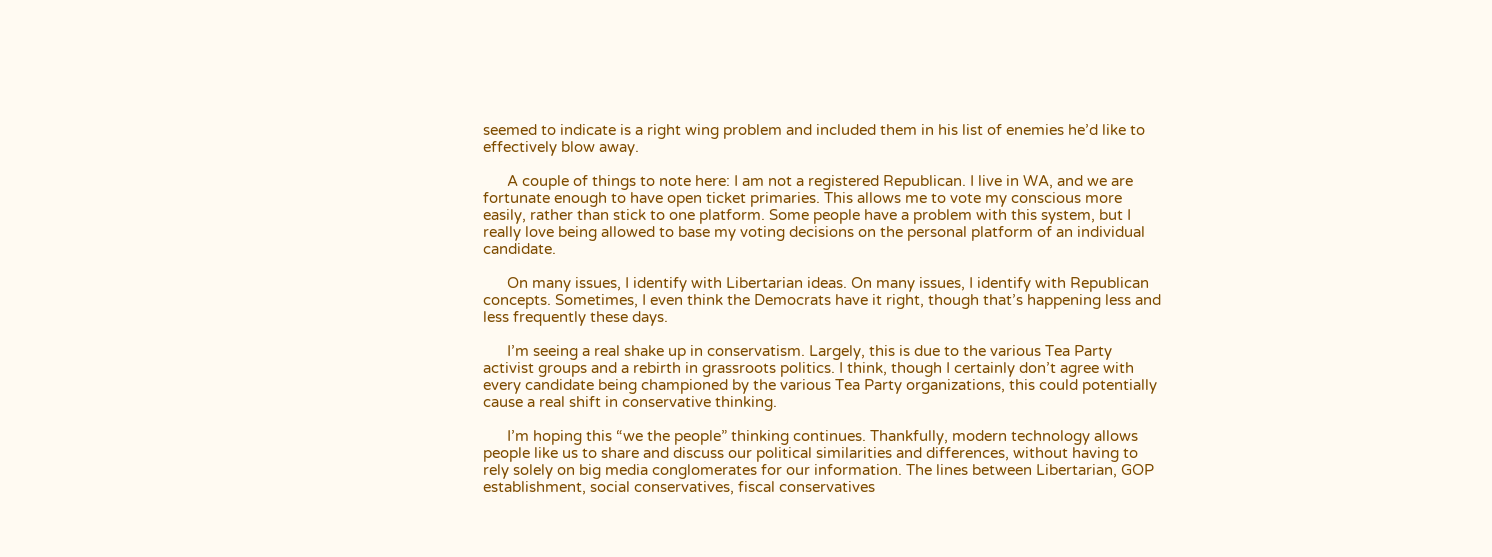seemed to indicate is a right wing problem and included them in his list of enemies he’d like to effectively blow away.

      A couple of things to note here: I am not a registered Republican. I live in WA, and we are fortunate enough to have open ticket primaries. This allows me to vote my conscious more easily, rather than stick to one platform. Some people have a problem with this system, but I really love being allowed to base my voting decisions on the personal platform of an individual candidate.

      On many issues, I identify with Libertarian ideas. On many issues, I identify with Republican concepts. Sometimes, I even think the Democrats have it right, though that’s happening less and less frequently these days.

      I’m seeing a real shake up in conservatism. Largely, this is due to the various Tea Party activist groups and a rebirth in grassroots politics. I think, though I certainly don’t agree with every candidate being championed by the various Tea Party organizations, this could potentially cause a real shift in conservative thinking.

      I’m hoping this “we the people” thinking continues. Thankfully, modern technology allows people like us to share and discuss our political similarities and differences, without having to rely solely on big media conglomerates for our information. The lines between Libertarian, GOP establishment, social conservatives, fiscal conservatives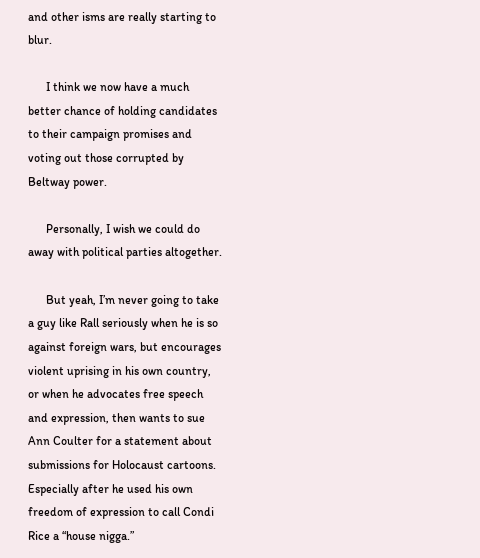and other isms are really starting to blur.

      I think we now have a much better chance of holding candidates to their campaign promises and voting out those corrupted by Beltway power.

      Personally, I wish we could do away with political parties altogether.

      But yeah, I’m never going to take a guy like Rall seriously when he is so against foreign wars, but encourages violent uprising in his own country, or when he advocates free speech and expression, then wants to sue Ann Coulter for a statement about submissions for Holocaust cartoons. Especially after he used his own freedom of expression to call Condi Rice a “house nigga.”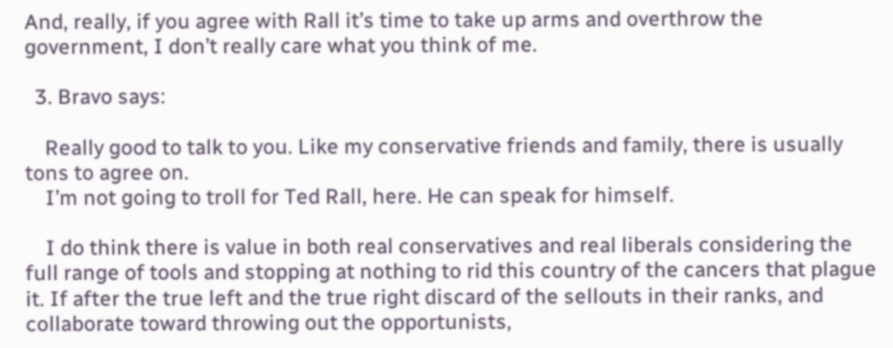And, really, if you agree with Rall it’s time to take up arms and overthrow the government, I don’t really care what you think of me.

  3. Bravo says:

    Really good to talk to you. Like my conservative friends and family, there is usually tons to agree on.
    I’m not going to troll for Ted Rall, here. He can speak for himself.

    I do think there is value in both real conservatives and real liberals considering the full range of tools and stopping at nothing to rid this country of the cancers that plague it. If after the true left and the true right discard of the sellouts in their ranks, and collaborate toward throwing out the opportunists,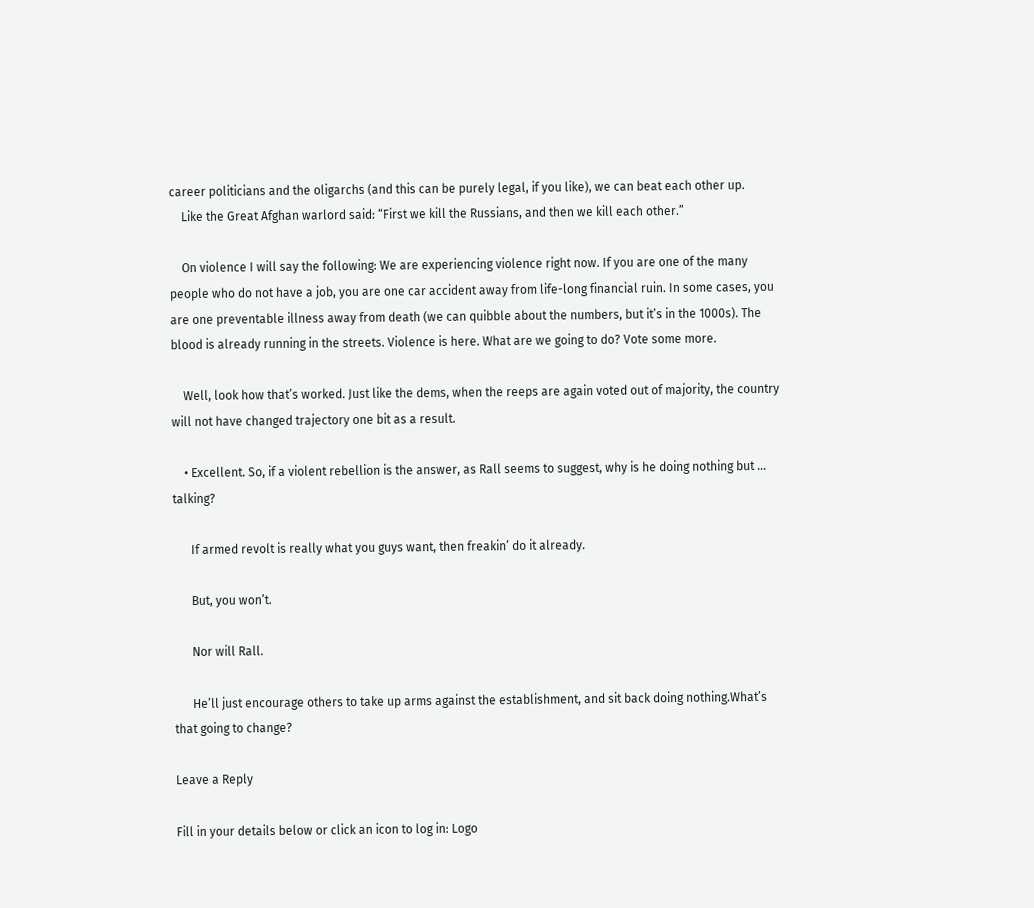career politicians and the oligarchs (and this can be purely legal, if you like), we can beat each other up.
    Like the Great Afghan warlord said: “First we kill the Russians, and then we kill each other.”

    On violence I will say the following: We are experiencing violence right now. If you are one of the many people who do not have a job, you are one car accident away from life-long financial ruin. In some cases, you are one preventable illness away from death (we can quibble about the numbers, but it’s in the 1000s). The blood is already running in the streets. Violence is here. What are we going to do? Vote some more.

    Well, look how that’s worked. Just like the dems, when the reeps are again voted out of majority, the country will not have changed trajectory one bit as a result.

    • Excellent. So, if a violent rebellion is the answer, as Rall seems to suggest, why is he doing nothing but … talking?

      If armed revolt is really what you guys want, then freakin’ do it already.

      But, you won’t.

      Nor will Rall.

      He’ll just encourage others to take up arms against the establishment, and sit back doing nothing.What’s that going to change?

Leave a Reply

Fill in your details below or click an icon to log in: Logo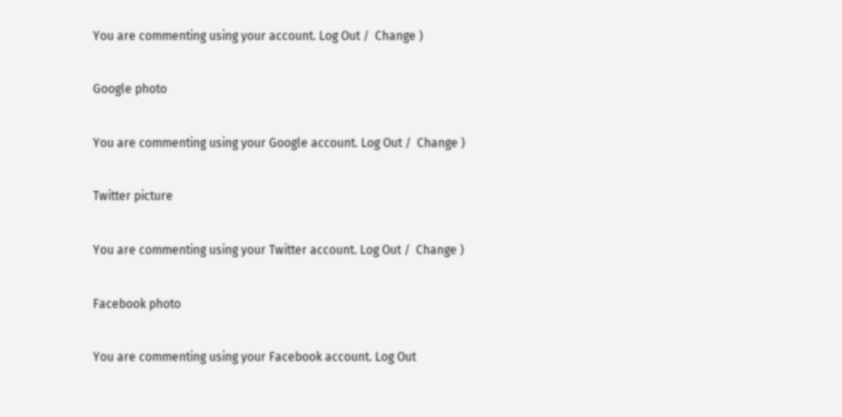You are commenting using your account. Log Out /  Change )

Google photo

You are commenting using your Google account. Log Out /  Change )

Twitter picture

You are commenting using your Twitter account. Log Out /  Change )

Facebook photo

You are commenting using your Facebook account. Log Out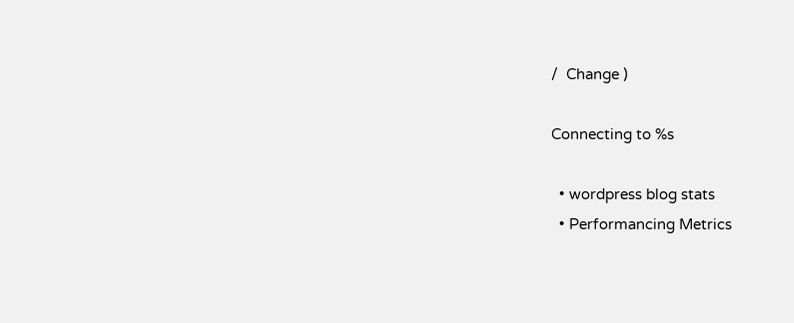/  Change )

Connecting to %s

  • wordpress blog stats
  • Performancing Metrics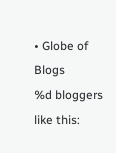• Globe of Blogs
%d bloggers like this: